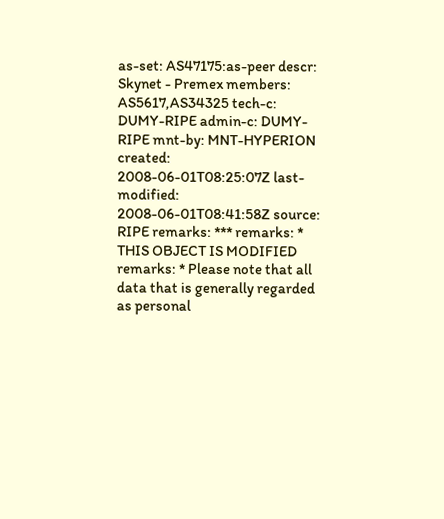as-set: AS47175:as-peer descr: Skynet - Premex members: AS5617,AS34325 tech-c: DUMY-RIPE admin-c: DUMY-RIPE mnt-by: MNT-HYPERION created: 2008-06-01T08:25:07Z last-modified: 2008-06-01T08:41:58Z source: RIPE remarks: *** remarks: * THIS OBJECT IS MODIFIED remarks: * Please note that all data that is generally regarded as personal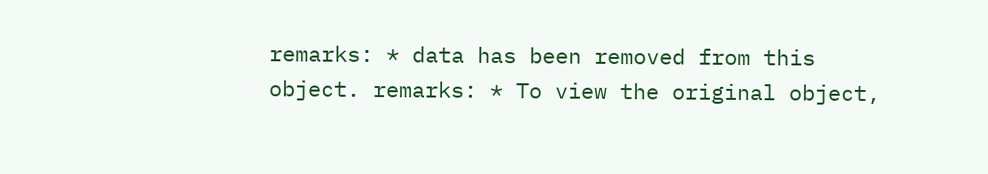remarks: * data has been removed from this object. remarks: * To view the original object,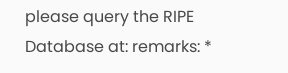please query the RIPE Database at: remarks: *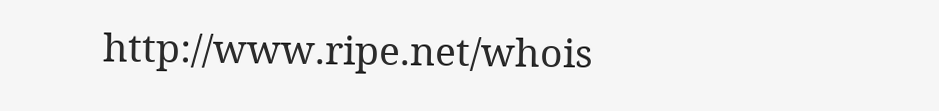http://www.ripe.net/whois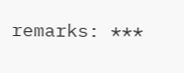remarks: ***